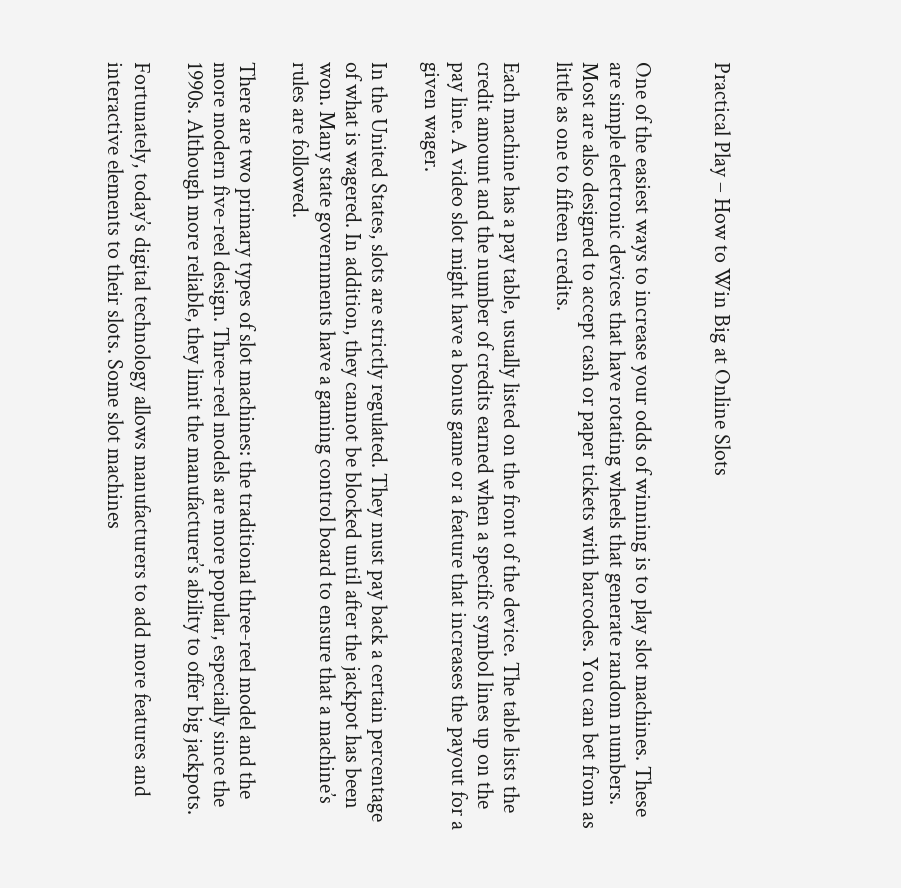Practical Play – How to Win Big at Online Slots


One of the easiest ways to increase your odds of winning is to play slot machines. These are simple electronic devices that have rotating wheels that generate random numbers. Most are also designed to accept cash or paper tickets with barcodes. You can bet from as little as one to fifteen credits.

Each machine has a pay table, usually listed on the front of the device. The table lists the credit amount and the number of credits earned when a specific symbol lines up on the pay line. A video slot might have a bonus game or a feature that increases the payout for a given wager.

In the United States, slots are strictly regulated. They must pay back a certain percentage of what is wagered. In addition, they cannot be blocked until after the jackpot has been won. Many state governments have a gaming control board to ensure that a machine’s rules are followed.

There are two primary types of slot machines: the traditional three-reel model and the more modern five-reel design. Three-reel models are more popular, especially since the 1990s. Although more reliable, they limit the manufacturer’s ability to offer big jackpots.

Fortunately, today’s digital technology allows manufacturers to add more features and interactive elements to their slots. Some slot machines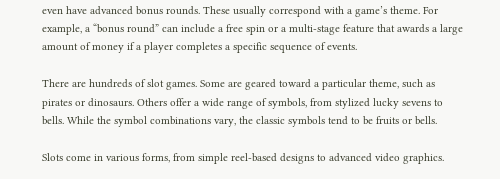even have advanced bonus rounds. These usually correspond with a game’s theme. For example, a “bonus round” can include a free spin or a multi-stage feature that awards a large amount of money if a player completes a specific sequence of events.

There are hundreds of slot games. Some are geared toward a particular theme, such as pirates or dinosaurs. Others offer a wide range of symbols, from stylized lucky sevens to bells. While the symbol combinations vary, the classic symbols tend to be fruits or bells.

Slots come in various forms, from simple reel-based designs to advanced video graphics.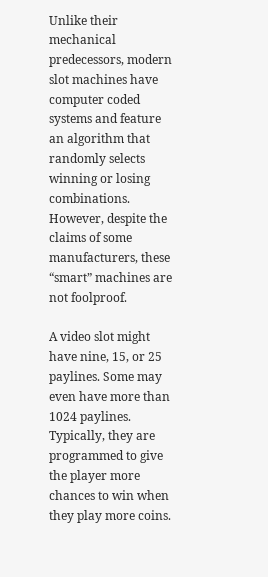Unlike their mechanical predecessors, modern slot machines have computer coded systems and feature an algorithm that randomly selects winning or losing combinations. However, despite the claims of some manufacturers, these “smart” machines are not foolproof.

A video slot might have nine, 15, or 25 paylines. Some may even have more than 1024 paylines. Typically, they are programmed to give the player more chances to win when they play more coins.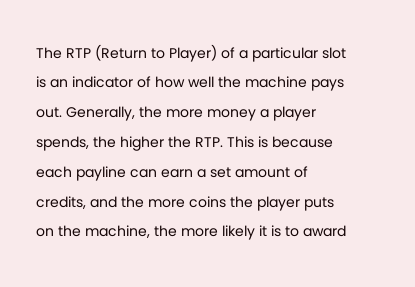The RTP (Return to Player) of a particular slot is an indicator of how well the machine pays out. Generally, the more money a player spends, the higher the RTP. This is because each payline can earn a set amount of credits, and the more coins the player puts on the machine, the more likely it is to award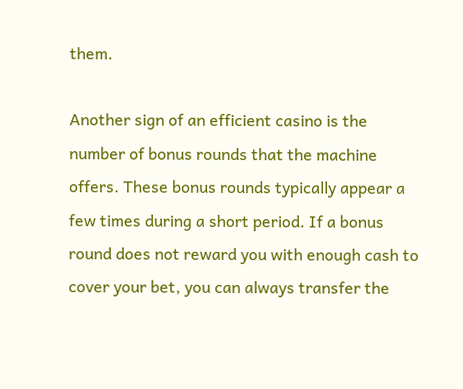them.

Another sign of an efficient casino is the number of bonus rounds that the machine offers. These bonus rounds typically appear a few times during a short period. If a bonus round does not reward you with enough cash to cover your bet, you can always transfer the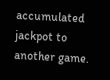accumulated jackpot to another game.